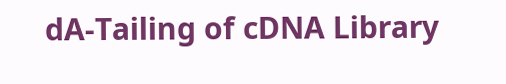dA-Tailing of cDNA Library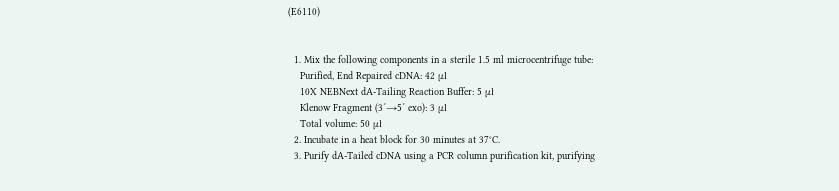(E6110)


  1. Mix the following components in a sterile 1.5 ml microcentrifuge tube:
    Purified, End Repaired cDNA: 42 μl
    10X NEBNext dA-Tailing Reaction Buffer: 5 μl
    Klenow Fragment (3´→5´ exo): 3 μl
    Total volume: 50 μl
  2. Incubate in a heat block for 30 minutes at 37°C.
  3. Purify dA-Tailed cDNA using a PCR column purification kit, purifying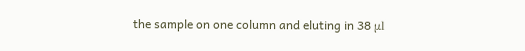the sample on one column and eluting in 38 μl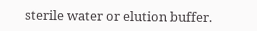sterile water or elution buffer.